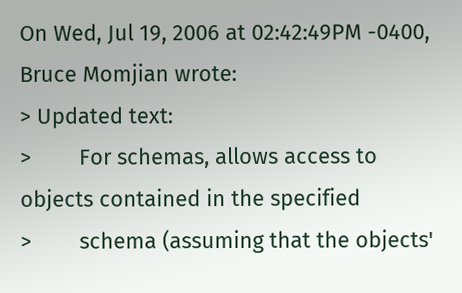On Wed, Jul 19, 2006 at 02:42:49PM -0400, Bruce Momjian wrote:
> Updated text:
>        For schemas, allows access to objects contained in the specified
>        schema (assuming that the objects'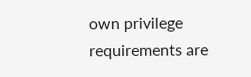own privilege requirements are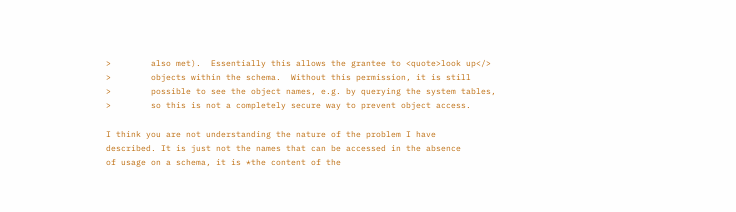>        also met).  Essentially this allows the grantee to <quote>look up</>
>        objects within the schema.  Without this permission, it is still
>        possible to see the object names, e.g. by querying the system tables,
>        so this is not a completely secure way to prevent object access.

I think you are not understanding the nature of the problem I have
described. It is just not the names that can be accessed in the absence
of usage on a schema, it is *the content of the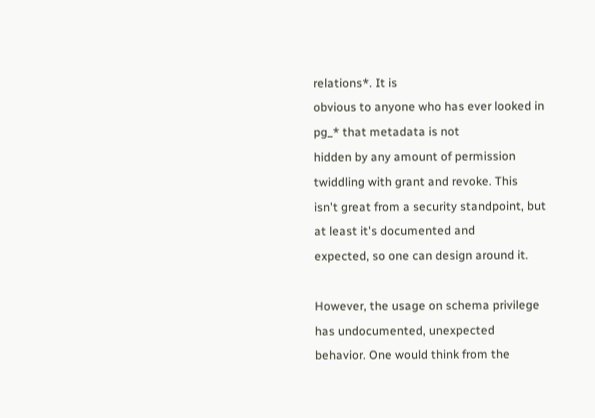relations*. It is
obvious to anyone who has ever looked in pg_* that metadata is not
hidden by any amount of permission twiddling with grant and revoke. This
isn't great from a security standpoint, but at least it's documented and
expected, so one can design around it.

However, the usage on schema privilege has undocumented, unexpected
behavior. One would think from the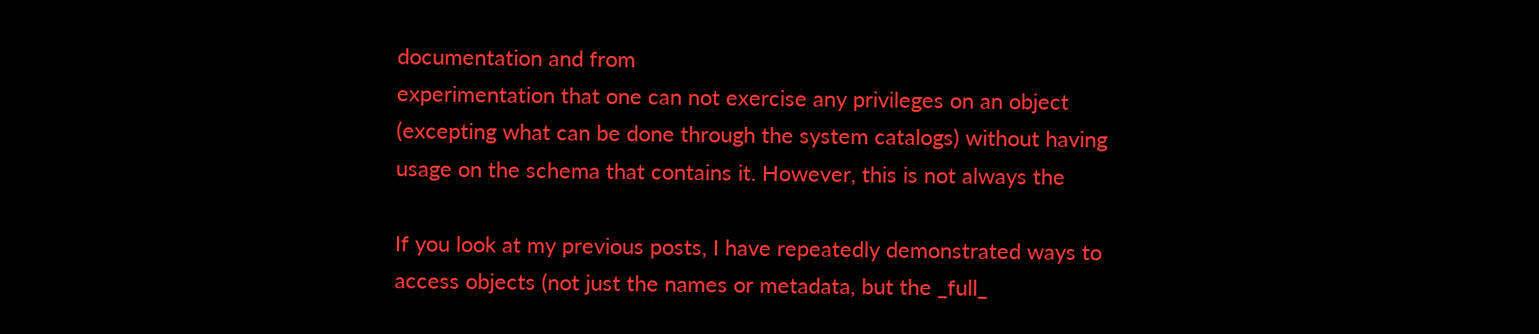documentation and from
experimentation that one can not exercise any privileges on an object
(excepting what can be done through the system catalogs) without having
usage on the schema that contains it. However, this is not always the

If you look at my previous posts, I have repeatedly demonstrated ways to
access objects (not just the names or metadata, but the _full_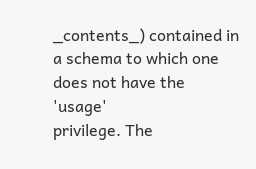_contents_) contained in a schema to which one does not have the 'usage'
privilege. The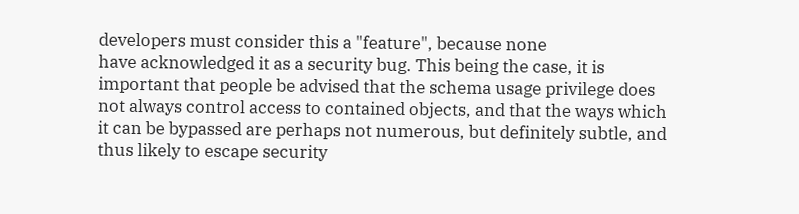developers must consider this a "feature", because none
have acknowledged it as a security bug. This being the case, it is
important that people be advised that the schema usage privilege does
not always control access to contained objects, and that the ways which
it can be bypassed are perhaps not numerous, but definitely subtle, and
thus likely to escape security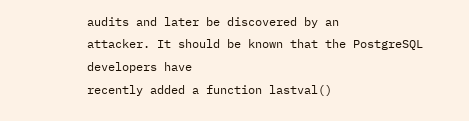audits and later be discovered by an
attacker. It should be known that the PostgreSQL developers have
recently added a function lastval()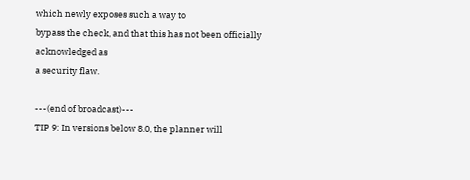which newly exposes such a way to
bypass the check, and that this has not been officially acknowledged as
a security flaw.

---(end of broadcast)---
TIP 9: In versions below 8.0, the planner will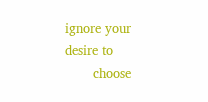ignore your desire to
       choose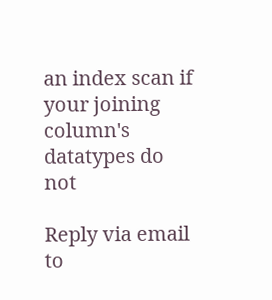an index scan if your joining column's datatypes do not

Reply via email to